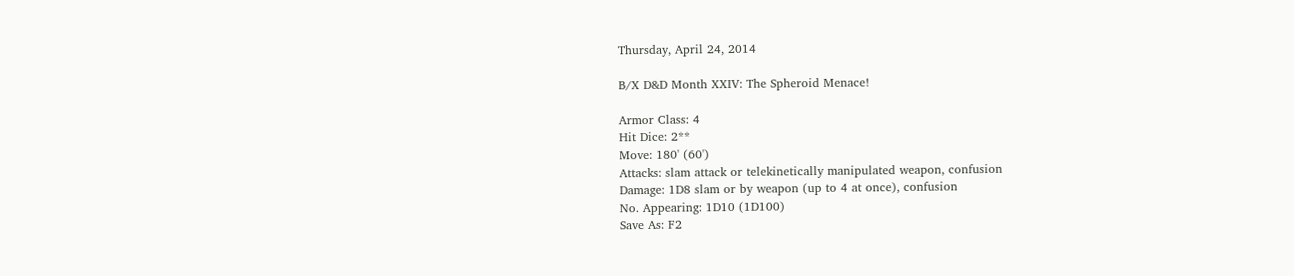Thursday, April 24, 2014

B/X D&D Month XXIV: The Spheroid Menace!

Armor Class: 4
Hit Dice: 2**
Move: 180' (60')
Attacks: slam attack or telekinetically manipulated weapon, confusion
Damage: 1D8 slam or by weapon (up to 4 at once), confusion
No. Appearing: 1D10 (1D100)
Save As: F2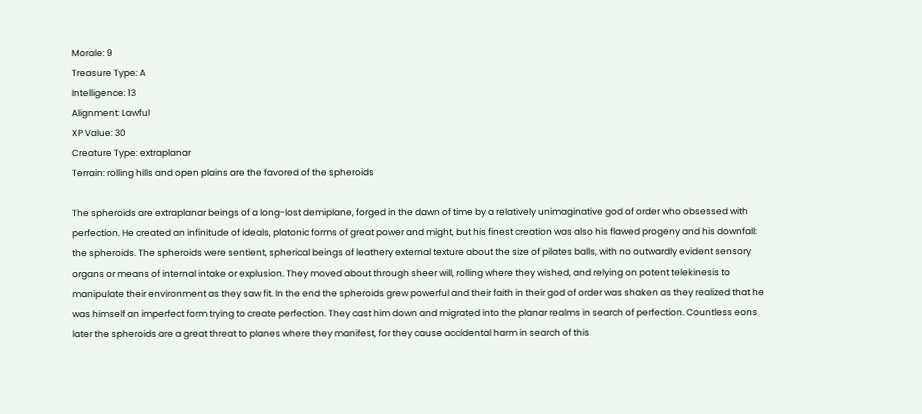Morale: 9
Treasure Type: A
Intelligence: 13
Alignment: Lawful
XP Value: 30
Creature Type: extraplanar
Terrain: rolling hills and open plains are the favored of the spheroids

The spheroids are extraplanar beings of a long-lost demiplane, forged in the dawn of time by a relatively unimaginative god of order who obsessed with perfection. He created an infinitude of ideals, platonic forms of great power and might, but his finest creation was also his flawed progeny and his downfall: the spheroids. The spheroids were sentient, spherical beings of leathery external texture about the size of pilates balls, with no outwardly evident sensory organs or means of internal intake or explusion. They moved about through sheer will, rolling where they wished, and relying on potent telekinesis to manipulate their environment as they saw fit. In the end the spheroids grew powerful and their faith in their god of order was shaken as they realized that he was himself an imperfect form trying to create perfection. They cast him down and migrated into the planar realms in search of perfection. Countless eons later the spheroids are a great threat to planes where they manifest, for they cause accidental harm in search of this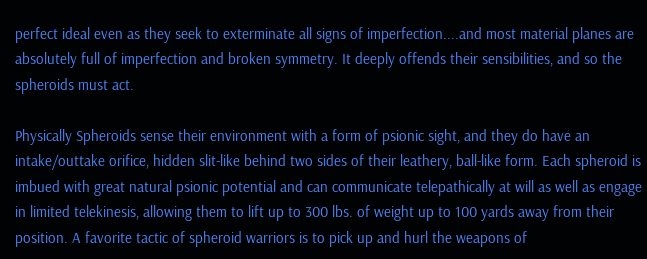perfect ideal even as they seek to exterminate all signs of imperfection....and most material planes are absolutely full of imperfection and broken symmetry. It deeply offends their sensibilities, and so the spheroids must act.

Physically Spheroids sense their environment with a form of psionic sight, and they do have an intake/outtake orifice, hidden slit-like behind two sides of their leathery, ball-like form. Each spheroid is imbued with great natural psionic potential and can communicate telepathically at will as well as engage in limited telekinesis, allowing them to lift up to 300 lbs. of weight up to 100 yards away from their position. A favorite tactic of spheroid warriors is to pick up and hurl the weapons of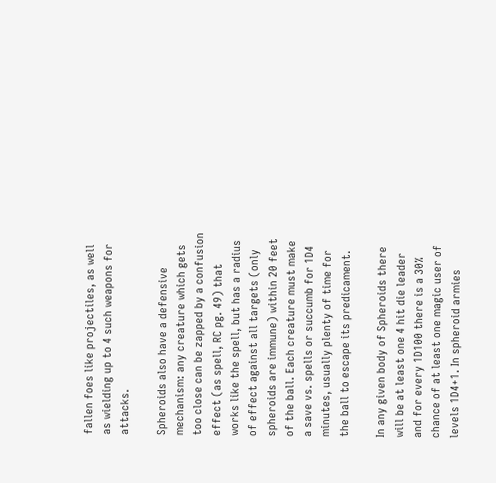fallen foes like projectiles, as well as wielding up to 4 such weapons for attacks.

Spheroids also have a defensive mechanism: any creature which gets too close can be zapped by a confusion effect (as spell, RC pg. 49) that works like the spell, but has a radius of effect against all targets (only spheroids are immune) within 20 feet of the ball. Each creature must make a save vs. spells or succumb for 1D4 minutes, usually plenty of time for the ball to escape its predicament.

In any given body of Spheroids there will be at least one 4 hit die leader and for every 1D100 there is a 30% chance of at least one magic user of levels 1D4+1. In spheroid armies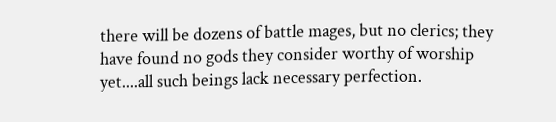there will be dozens of battle mages, but no clerics; they have found no gods they consider worthy of worship yet....all such beings lack necessary perfection.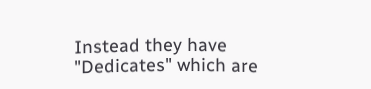Instead they have "Dedicates" which are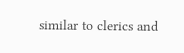similar to clerics and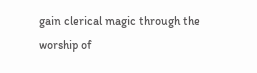gain clerical magic through the worship of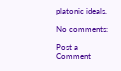platonic ideals.

No comments:

Post a Comment